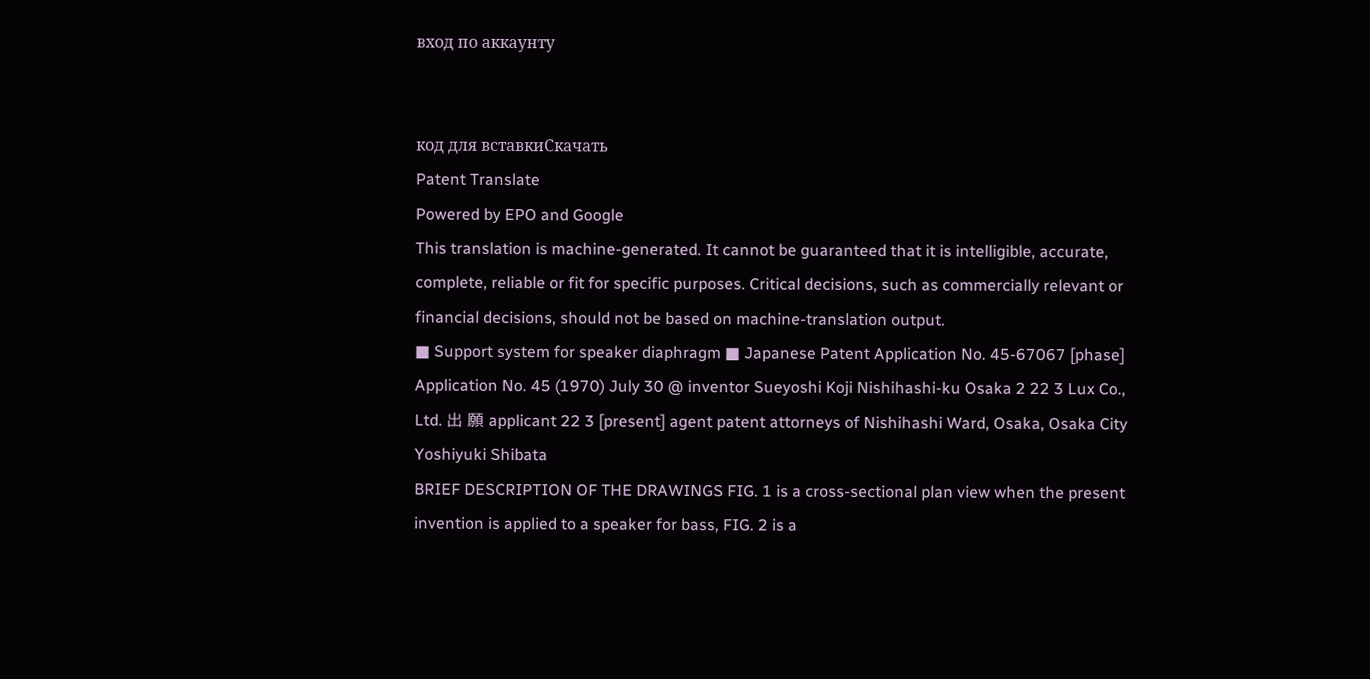вход по аккаунту


код для вставкиСкачать
Patent Translate
Powered by EPO and Google
This translation is machine-generated. It cannot be guaranteed that it is intelligible, accurate,
complete, reliable or fit for specific purposes. Critical decisions, such as commercially relevant or
financial decisions, should not be based on machine-translation output.
■ Support system for speaker diaphragm ■ Japanese Patent Application No. 45-67067 [phase]
Application No. 45 (1970) July 30 @ inventor Sueyoshi Koji Nishihashi-ku Osaka 2 22 3 Lux Co.,
Ltd. 出 願 applicant 22 3 [present] agent patent attorneys of Nishihashi Ward, Osaka, Osaka City
Yoshiyuki Shibata
BRIEF DESCRIPTION OF THE DRAWINGS FIG. 1 is a cross-sectional plan view when the present
invention is applied to a speaker for bass, FIG. 2 is a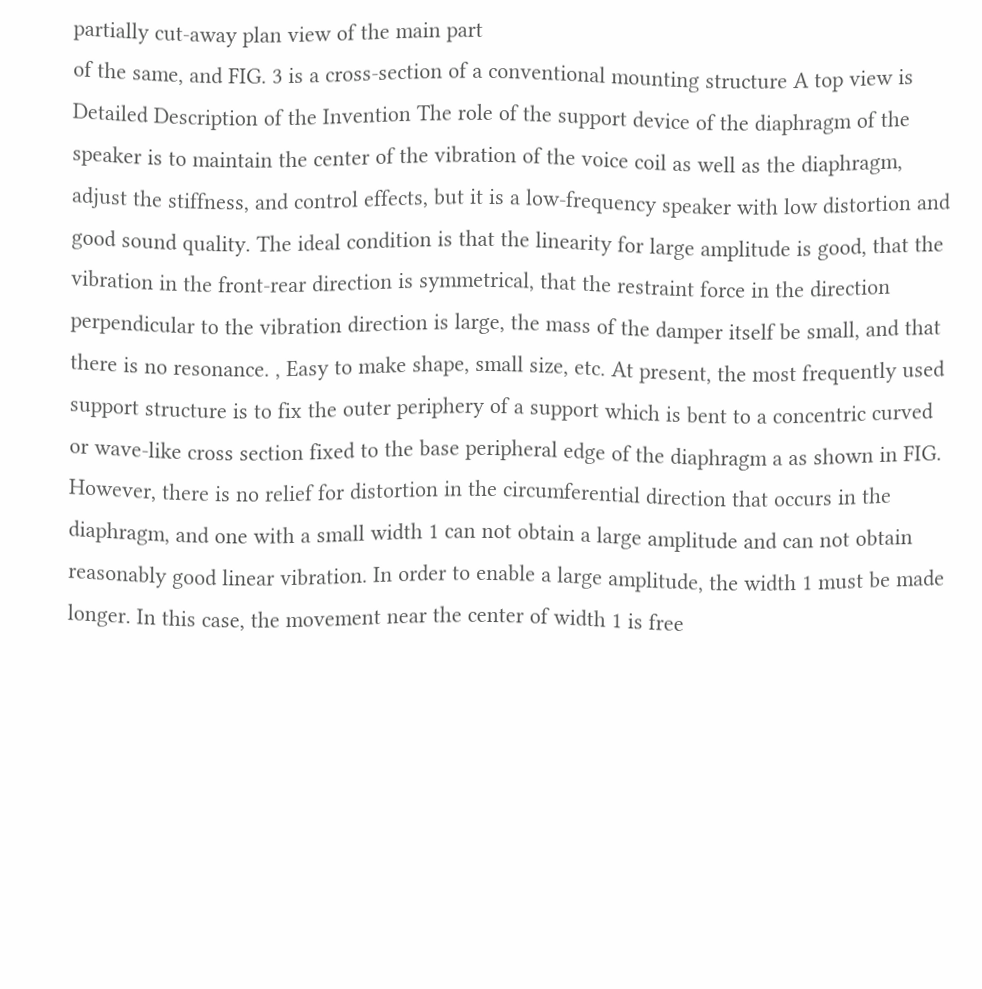partially cut-away plan view of the main part
of the same, and FIG. 3 is a cross-section of a conventional mounting structure A top view is
Detailed Description of the Invention The role of the support device of the diaphragm of the
speaker is to maintain the center of the vibration of the voice coil as well as the diaphragm,
adjust the stiffness, and control effects, but it is a low-frequency speaker with low distortion and
good sound quality. The ideal condition is that the linearity for large amplitude is good, that the
vibration in the front-rear direction is symmetrical, that the restraint force in the direction
perpendicular to the vibration direction is large, the mass of the damper itself be small, and that
there is no resonance. , Easy to make shape, small size, etc. At present, the most frequently used
support structure is to fix the outer periphery of a support which is bent to a concentric curved
or wave-like cross section fixed to the base peripheral edge of the diaphragm a as shown in FIG.
However, there is no relief for distortion in the circumferential direction that occurs in the
diaphragm, and one with a small width 1 can not obtain a large amplitude and can not obtain
reasonably good linear vibration. In order to enable a large amplitude, the width 1 must be made
longer. In this case, the movement near the center of width 1 is free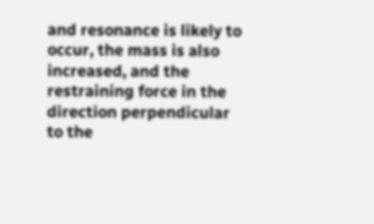and resonance is likely to
occur, the mass is also increased, and the restraining force in the direction perpendicular to the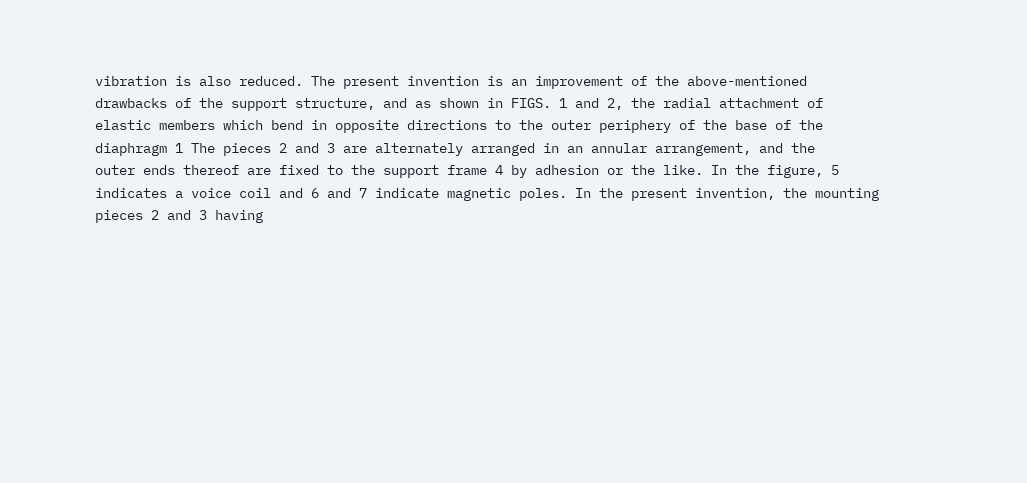vibration is also reduced. The present invention is an improvement of the above-mentioned
drawbacks of the support structure, and as shown in FIGS. 1 and 2, the radial attachment of
elastic members which bend in opposite directions to the outer periphery of the base of the
diaphragm 1 The pieces 2 and 3 are alternately arranged in an annular arrangement, and the
outer ends thereof are fixed to the support frame 4 by adhesion or the like. In the figure, 5
indicates a voice coil and 6 and 7 indicate magnetic poles. In the present invention, the mounting
pieces 2 and 3 having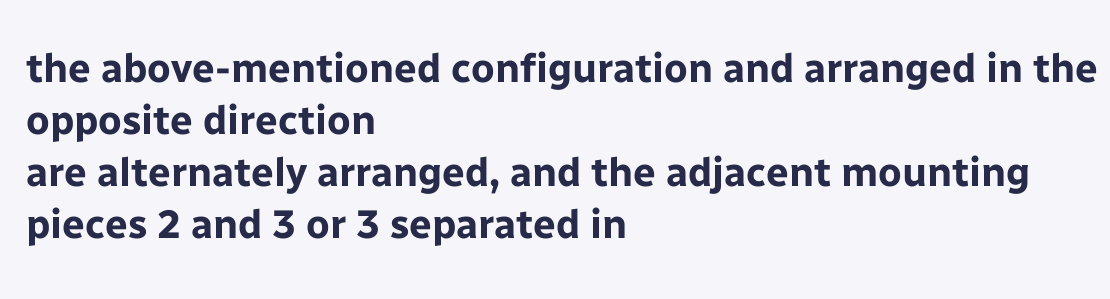the above-mentioned configuration and arranged in the opposite direction
are alternately arranged, and the adjacent mounting pieces 2 and 3 or 3 separated in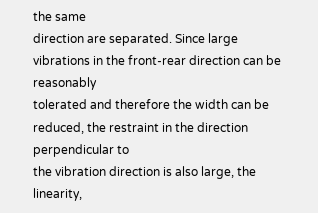the same
direction are separated. Since large vibrations in the front-rear direction can be reasonably
tolerated and therefore the width can be reduced, the restraint in the direction perpendicular to
the vibration direction is also large, the linearity,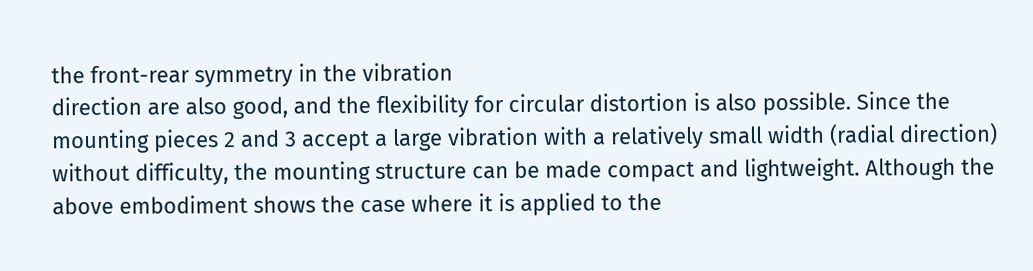the front-rear symmetry in the vibration
direction are also good, and the flexibility for circular distortion is also possible. Since the
mounting pieces 2 and 3 accept a large vibration with a relatively small width (radial direction)
without difficulty, the mounting structure can be made compact and lightweight. Although the
above embodiment shows the case where it is applied to the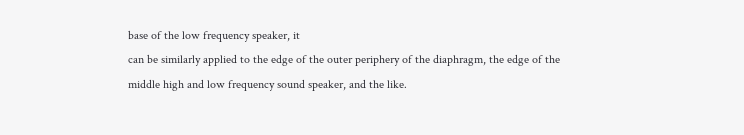base of the low frequency speaker, it
can be similarly applied to the edge of the outer periphery of the diaphragm, the edge of the
middle high and low frequency sound speaker, and the like.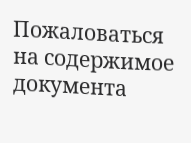Пожаловаться на содержимое документа